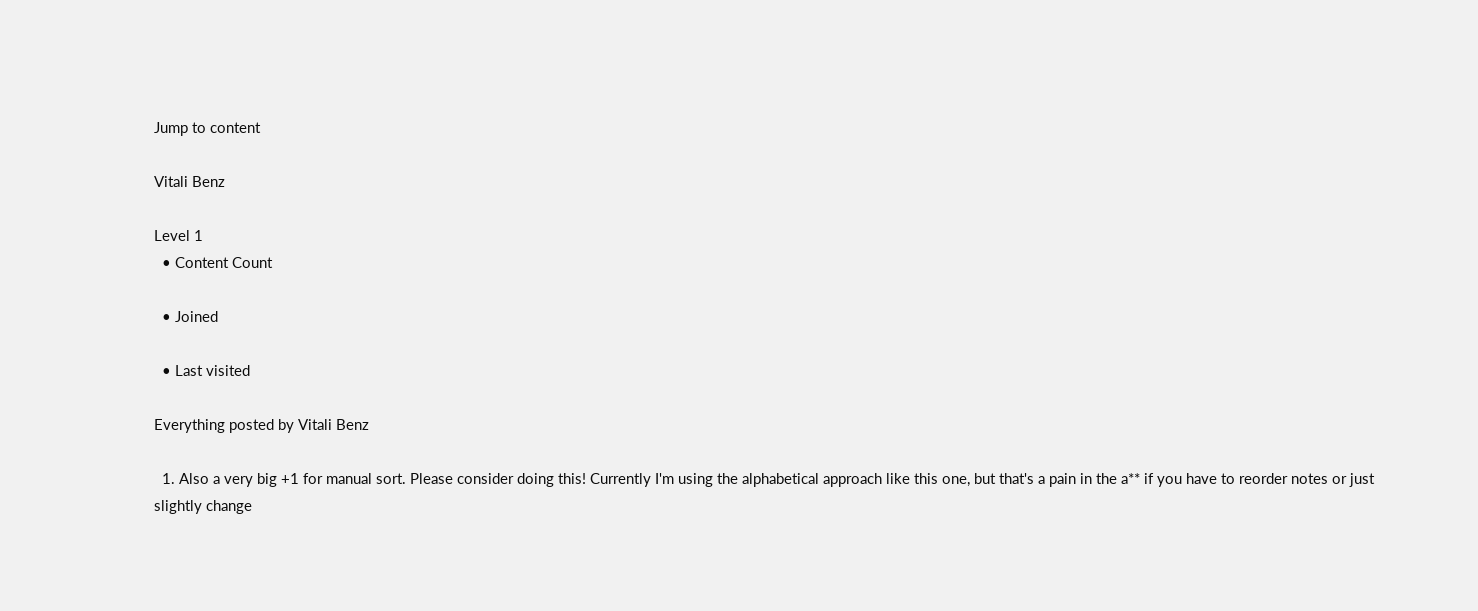Jump to content

Vitali Benz

Level 1
  • Content Count

  • Joined

  • Last visited

Everything posted by Vitali Benz

  1. Also a very big +1 for manual sort. Please consider doing this! Currently I'm using the alphabetical approach like this one, but that's a pain in the a** if you have to reorder notes or just slightly change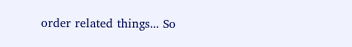order related things... So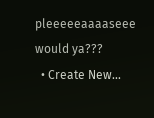pleeeeeaaaaseee would ya???
  • Create New...